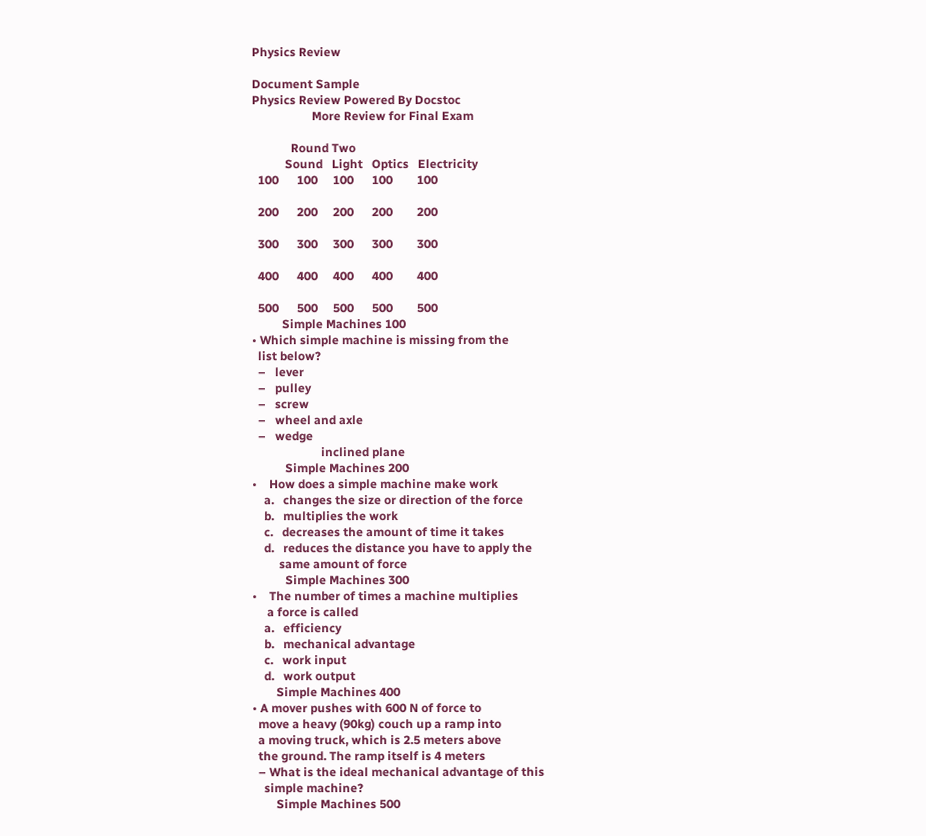Physics Review

Document Sample
Physics Review Powered By Docstoc
                    More Review for Final Exam

             Round Two
           Sound   Light   Optics   Electricity
  100      100     100      100        100

  200      200     200      200        200

  300      300     300      300        300

  400      400     400      400        400

  500      500     500      500        500
          Simple Machines 100
• Which simple machine is missing from the
  list below?
  –   lever
  –   pulley
  –   screw
  –   wheel and axle
  –   wedge
                       inclined plane
           Simple Machines 200
•    How does a simple machine make work
    a.   changes the size or direction of the force
    b.   multiplies the work
    c.   decreases the amount of time it takes
    d.   reduces the distance you have to apply the
         same amount of force
           Simple Machines 300
•    The number of times a machine multiplies
     a force is called
    a.   efficiency
    b.   mechanical advantage
    c.   work input
    d.   work output
        Simple Machines 400
• A mover pushes with 600 N of force to
  move a heavy (90kg) couch up a ramp into
  a moving truck, which is 2.5 meters above
  the ground. The ramp itself is 4 meters
  – What is the ideal mechanical advantage of this
    simple machine?
        Simple Machines 500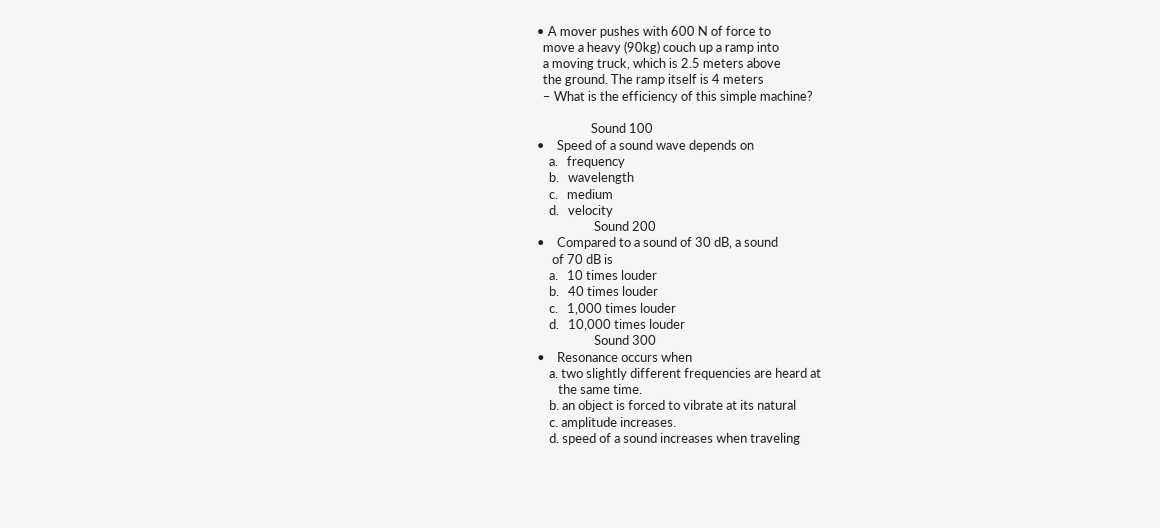• A mover pushes with 600 N of force to
  move a heavy (90kg) couch up a ramp into
  a moving truck, which is 2.5 meters above
  the ground. The ramp itself is 4 meters
  – What is the efficiency of this simple machine?

                  Sound 100
•    Speed of a sound wave depends on
    a.   frequency
    b.   wavelength
    c.   medium
    d.   velocity
                   Sound 200
•    Compared to a sound of 30 dB, a sound
     of 70 dB is
    a.   10 times louder
    b.   40 times louder
    c.   1,000 times louder
    d.   10,000 times louder
                   Sound 300
•    Resonance occurs when
    a. two slightly different frequencies are heard at
       the same time.
    b. an object is forced to vibrate at its natural
    c. amplitude increases.
    d. speed of a sound increases when traveling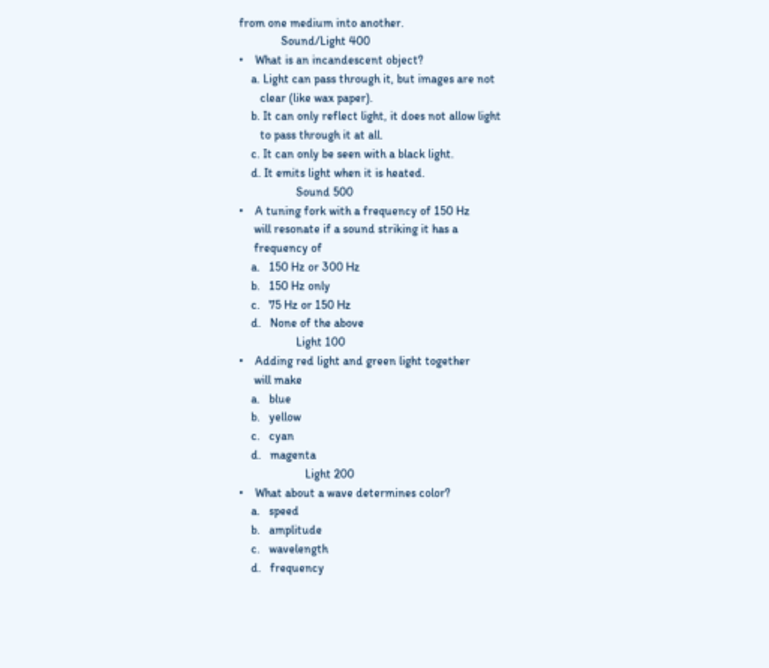from one medium into another.
              Sound/Light 400
•    What is an incandescent object?
    a. Light can pass through it, but images are not
       clear (like wax paper).
    b. It can only reflect light, it does not allow light
       to pass through it at all.
    c. It can only be seen with a black light.
    d. It emits light when it is heated.
                   Sound 500
•    A tuning fork with a frequency of 150 Hz
     will resonate if a sound striking it has a
     frequency of
    a.   150 Hz or 300 Hz
    b.   150 Hz only
    c.   75 Hz or 150 Hz
    d.   None of the above
                   Light 100
•    Adding red light and green light together
     will make
    a.   blue
    b.   yellow
    c.   cyan
    d.   magenta
                      Light 200
•    What about a wave determines color?
    a.   speed
    b.   amplitude
    c.   wavelength
    d.   frequency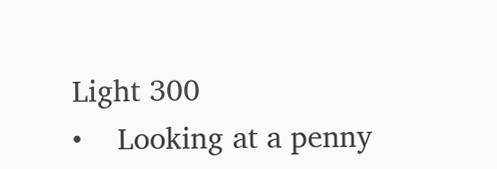Light 300
•    Looking at a penny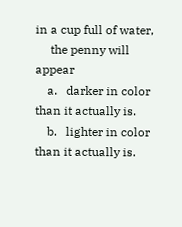in a cup full of water,
     the penny will appear
    a.   darker in color than it actually is.
    b.   lighter in color than it actually is.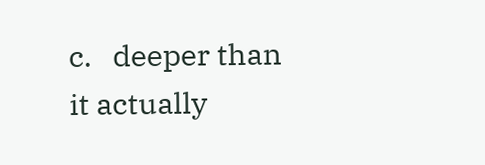c.   deeper than it actually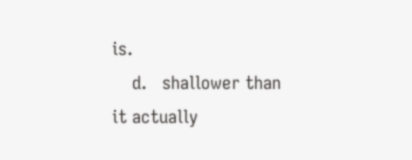is.
    d.   shallower than it actually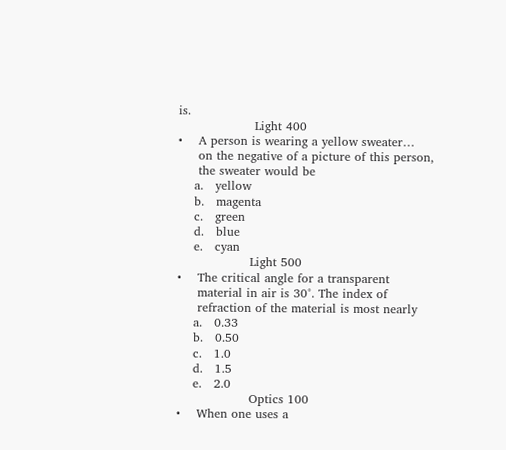is.
                   Light 400
•    A person is wearing a yellow sweater…
     on the negative of a picture of this person,
     the sweater would be
    a.   yellow
    b.   magenta
    c.   green
    d.   blue
    e.   cyan
                  Light 500
•    The critical angle for a transparent
     material in air is 30°. The index of
     refraction of the material is most nearly
    a.   0.33
    b.   0.50
    c.   1.0
    d.   1.5
    e.   2.0
                  Optics 100
•    When one uses a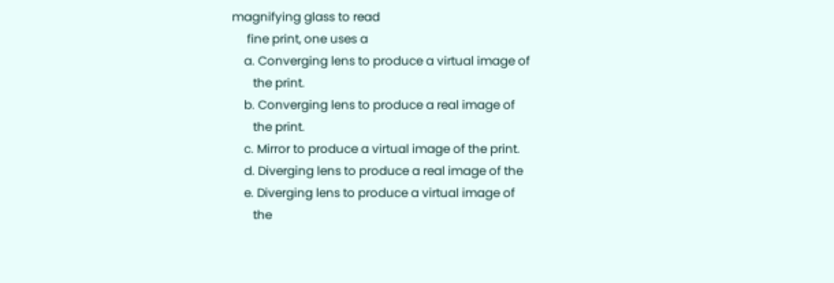magnifying glass to read
     fine print, one uses a
    a. Converging lens to produce a virtual image of
       the print.
    b. Converging lens to produce a real image of
       the print.
    c. Mirror to produce a virtual image of the print.
    d. Diverging lens to produce a real image of the
    e. Diverging lens to produce a virtual image of
       the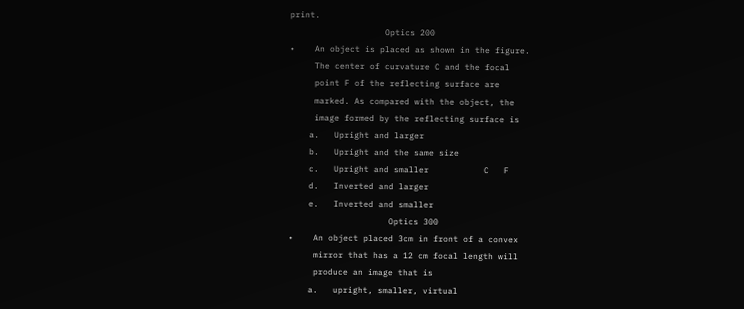print.
                   Optics 200
•    An object is placed as shown in the figure.
     The center of curvature C and the focal
     point F of the reflecting surface are
     marked. As compared with the object, the
     image formed by the reflecting surface is
    a.   Upright and larger
    b.   Upright and the same size
    c.   Upright and smaller           C   F
    d.   Inverted and larger
    e.   Inverted and smaller
                    Optics 300
•    An object placed 3cm in front of a convex
     mirror that has a 12 cm focal length will
     produce an image that is
    a.   upright, smaller, virtual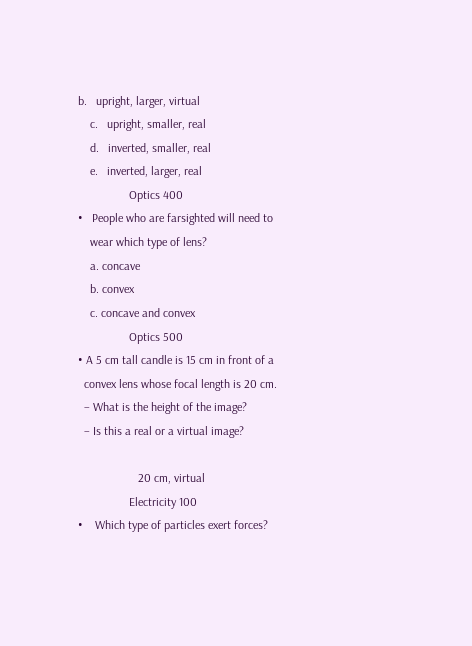b.   upright, larger, virtual
    c.   upright, smaller, real
    d.   inverted, smaller, real
    e.   inverted, larger, real
                 Optics 400
•   People who are farsighted will need to
    wear which type of lens?
    a. concave
    b. convex
    c. concave and convex
                 Optics 500
• A 5 cm tall candle is 15 cm in front of a
  convex lens whose focal length is 20 cm.
  – What is the height of the image?
  – Is this a real or a virtual image?

                    20 cm, virtual
                 Electricity 100
•    Which type of particles exert forces?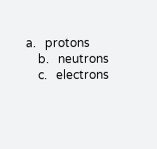a.   protons
    b.   neutrons
    c.   electrons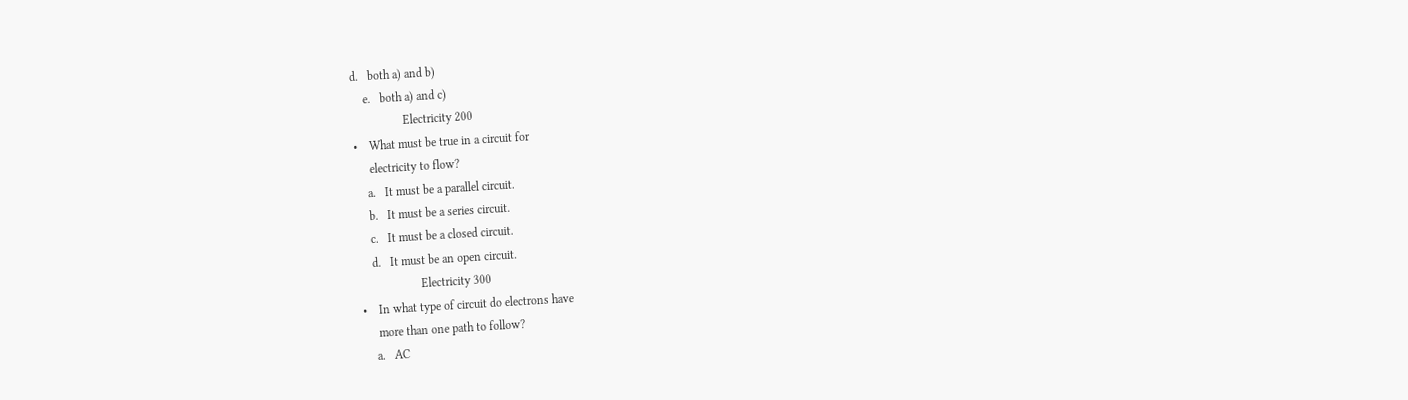d.   both a) and b)
    e.   both a) and c)
                 Electricity 200
•    What must be true in a circuit for
     electricity to flow?
    a.   It must be a parallel circuit.
    b.   It must be a series circuit.
    c.   It must be a closed circuit.
    d.   It must be an open circuit.
                    Electricity 300
•    In what type of circuit do electrons have
     more than one path to follow?
    a.   AC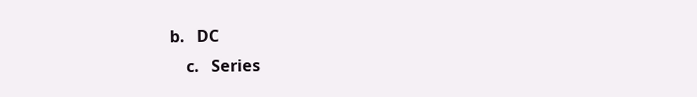b.   DC
    c.   Series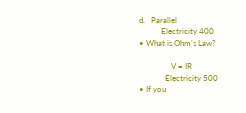d.   Parallel
           Electricity 400
• What is Ohm’s Law?

                V = IR
             Electricity 500
• If you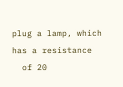plug a lamp, which has a resistance
  of 20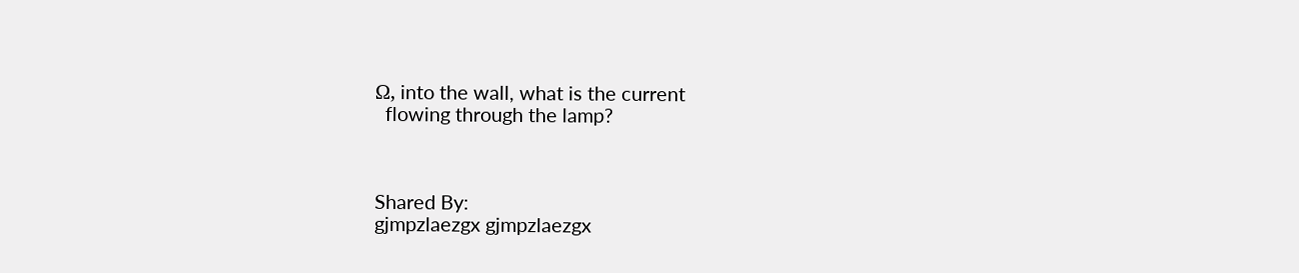Ω, into the wall, what is the current
  flowing through the lamp?



Shared By:
gjmpzlaezgx gjmpzlaezgx